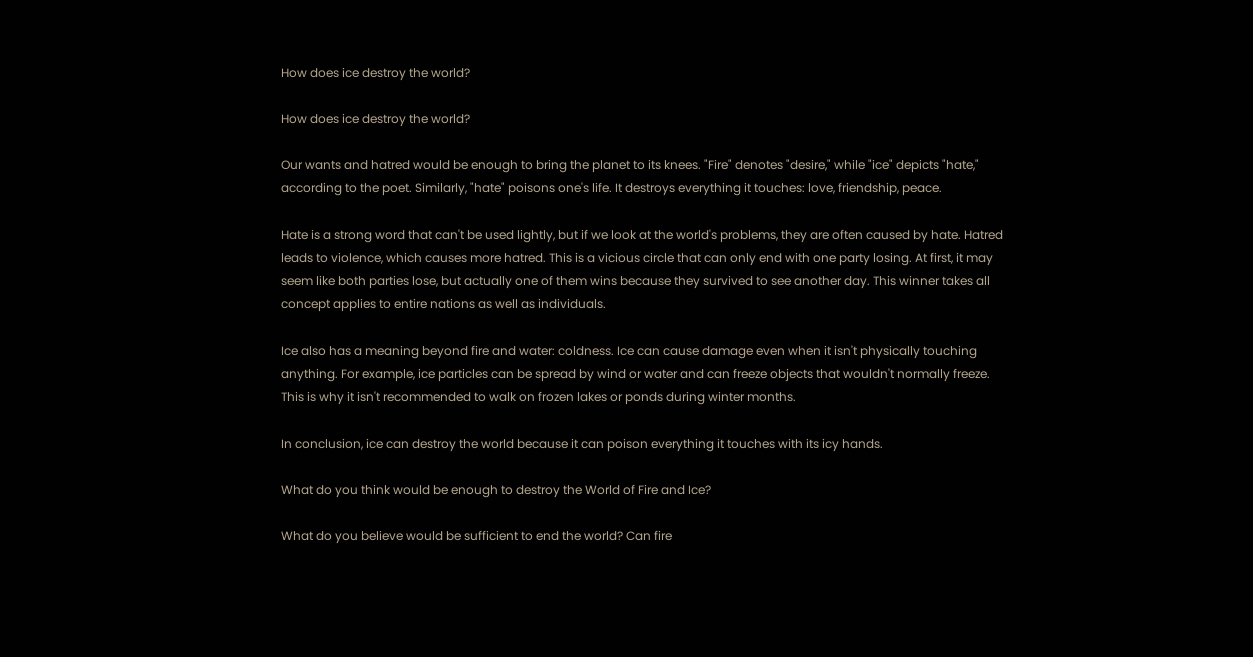How does ice destroy the world?

How does ice destroy the world?

Our wants and hatred would be enough to bring the planet to its knees. "Fire" denotes "desire," while "ice" depicts "hate," according to the poet. Similarly, "hate" poisons one's life. It destroys everything it touches: love, friendship, peace.

Hate is a strong word that can't be used lightly, but if we look at the world's problems, they are often caused by hate. Hatred leads to violence, which causes more hatred. This is a vicious circle that can only end with one party losing. At first, it may seem like both parties lose, but actually one of them wins because they survived to see another day. This winner takes all concept applies to entire nations as well as individuals.

Ice also has a meaning beyond fire and water: coldness. Ice can cause damage even when it isn't physically touching anything. For example, ice particles can be spread by wind or water and can freeze objects that wouldn't normally freeze. This is why it isn't recommended to walk on frozen lakes or ponds during winter months.

In conclusion, ice can destroy the world because it can poison everything it touches with its icy hands.

What do you think would be enough to destroy the World of Fire and Ice?

What do you believe would be sufficient to end the world? Can fire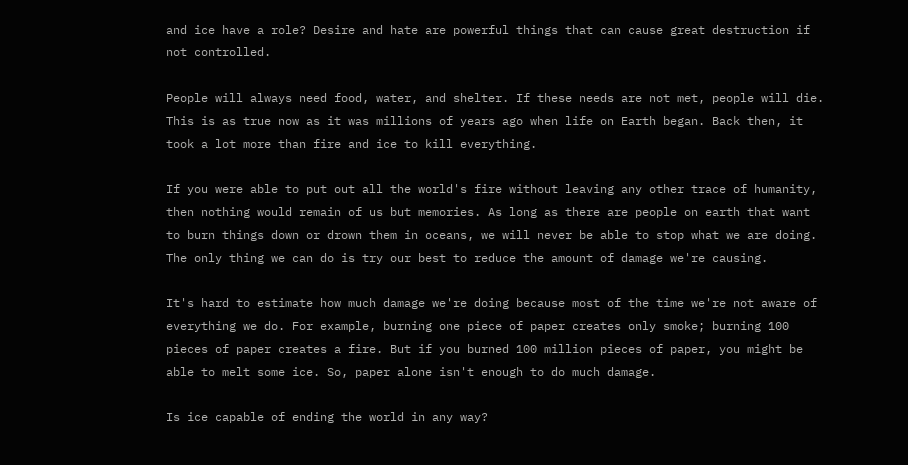and ice have a role? Desire and hate are powerful things that can cause great destruction if not controlled.

People will always need food, water, and shelter. If these needs are not met, people will die. This is as true now as it was millions of years ago when life on Earth began. Back then, it took a lot more than fire and ice to kill everything.

If you were able to put out all the world's fire without leaving any other trace of humanity, then nothing would remain of us but memories. As long as there are people on earth that want to burn things down or drown them in oceans, we will never be able to stop what we are doing. The only thing we can do is try our best to reduce the amount of damage we're causing.

It's hard to estimate how much damage we're doing because most of the time we're not aware of everything we do. For example, burning one piece of paper creates only smoke; burning 100 pieces of paper creates a fire. But if you burned 100 million pieces of paper, you might be able to melt some ice. So, paper alone isn't enough to do much damage.

Is ice capable of ending the world in any way?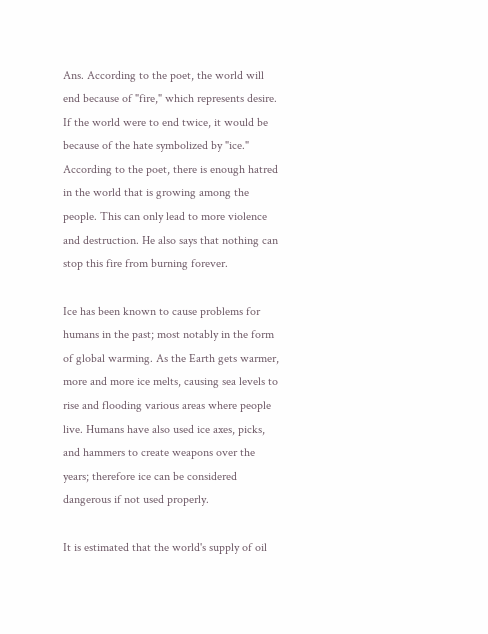Ans. According to the poet, the world will end because of "fire," which represents desire. If the world were to end twice, it would be because of the hate symbolized by "ice." According to the poet, there is enough hatred in the world that is growing among the people. This can only lead to more violence and destruction. He also says that nothing can stop this fire from burning forever.

Ice has been known to cause problems for humans in the past; most notably in the form of global warming. As the Earth gets warmer, more and more ice melts, causing sea levels to rise and flooding various areas where people live. Humans have also used ice axes, picks, and hammers to create weapons over the years; therefore ice can be considered dangerous if not used properly.

It is estimated that the world's supply of oil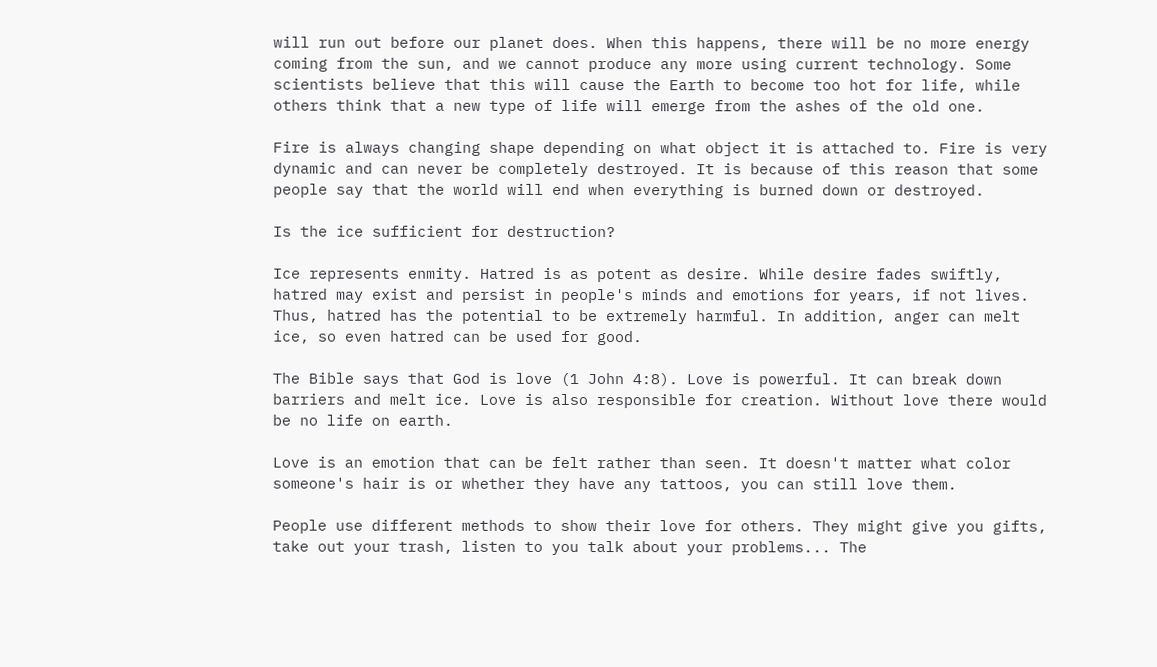will run out before our planet does. When this happens, there will be no more energy coming from the sun, and we cannot produce any more using current technology. Some scientists believe that this will cause the Earth to become too hot for life, while others think that a new type of life will emerge from the ashes of the old one.

Fire is always changing shape depending on what object it is attached to. Fire is very dynamic and can never be completely destroyed. It is because of this reason that some people say that the world will end when everything is burned down or destroyed.

Is the ice sufficient for destruction?

Ice represents enmity. Hatred is as potent as desire. While desire fades swiftly, hatred may exist and persist in people's minds and emotions for years, if not lives. Thus, hatred has the potential to be extremely harmful. In addition, anger can melt ice, so even hatred can be used for good.

The Bible says that God is love (1 John 4:8). Love is powerful. It can break down barriers and melt ice. Love is also responsible for creation. Without love there would be no life on earth.

Love is an emotion that can be felt rather than seen. It doesn't matter what color someone's hair is or whether they have any tattoos, you can still love them.

People use different methods to show their love for others. They might give you gifts, take out your trash, listen to you talk about your problems... The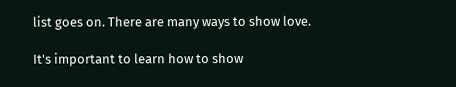list goes on. There are many ways to show love.

It's important to learn how to show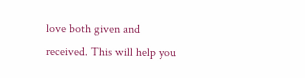love both given and received. This will help you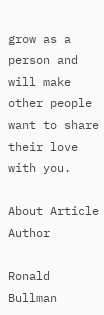grow as a person and will make other people want to share their love with you.

About Article Author

Ronald Bullman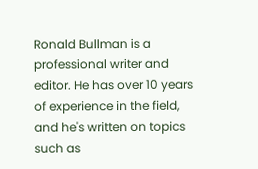Ronald Bullman is a professional writer and editor. He has over 10 years of experience in the field, and he's written on topics such as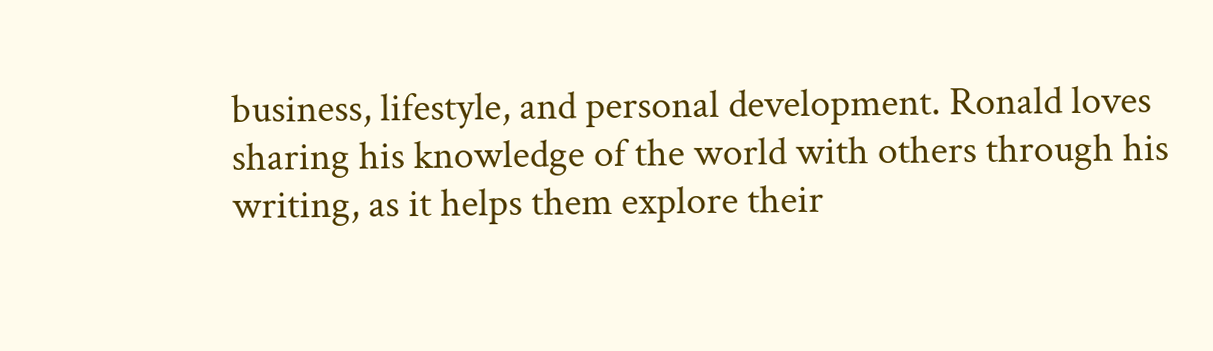business, lifestyle, and personal development. Ronald loves sharing his knowledge of the world with others through his writing, as it helps them explore their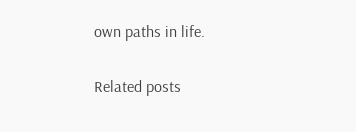own paths in life.

Related posts